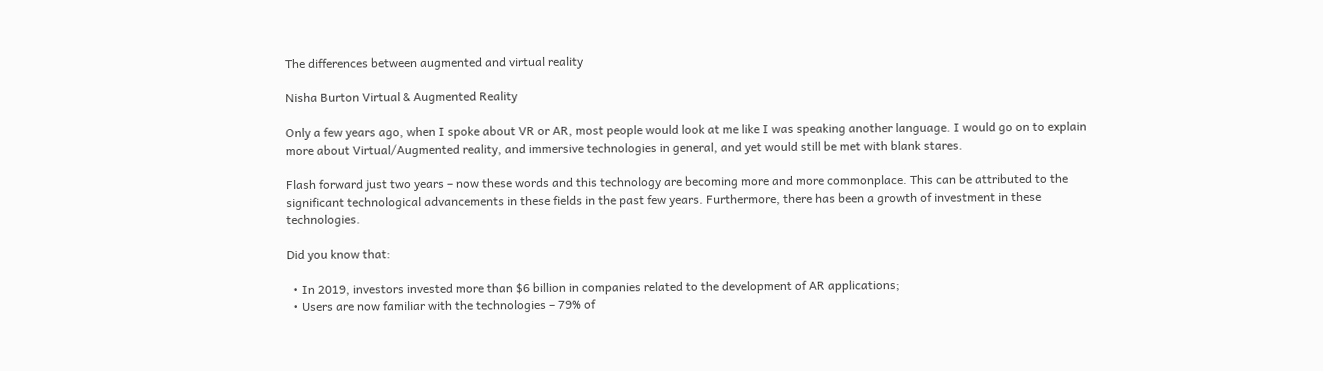The differences between augmented and virtual reality

Nisha Burton Virtual & Augmented Reality

Only a few years ago, when I spoke about VR or AR, most people would look at me like I was speaking another language. I would go on to explain more about Virtual/Augmented reality, and immersive technologies in general, and yet would still be met with blank stares.

Flash forward just two years – now these words and this technology are becoming more and more commonplace. This can be attributed to the significant technological advancements in these fields in the past few years. Furthermore, there has been a growth of investment in these technologies.

Did you know that:

  • In 2019, investors invested more than $6 billion in companies related to the development of AR applications;
  • Users are now familiar with the technologies – 79% of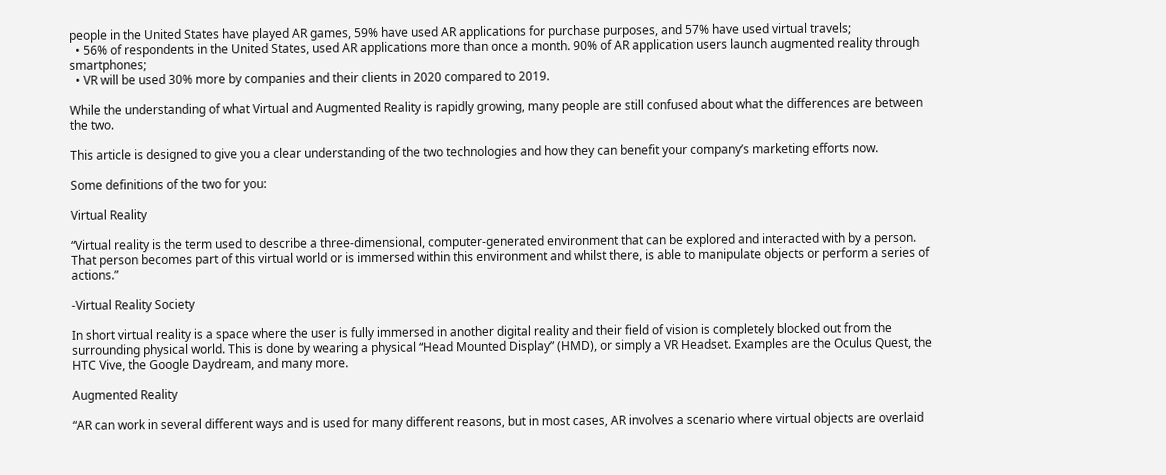people in the United States have played AR games, 59% have used AR applications for purchase purposes, and 57% have used virtual travels;
  • 56% of respondents in the United States, used AR applications more than once a month. 90% of AR application users launch augmented reality through smartphones;
  • VR will be used 30% more by companies and their clients in 2020 compared to 2019.

While the understanding of what Virtual and Augmented Reality is rapidly growing, many people are still confused about what the differences are between the two.

This article is designed to give you a clear understanding of the two technologies and how they can benefit your company’s marketing efforts now.

Some definitions of the two for you:

Virtual Reality

“Virtual reality is the term used to describe a three-dimensional, computer-generated environment that can be explored and interacted with by a person. That person becomes part of this virtual world or is immersed within this environment and whilst there, is able to manipulate objects or perform a series of actions.”

-Virtual Reality Society

In short virtual reality is a space where the user is fully immersed in another digital reality and their field of vision is completely blocked out from the surrounding physical world. This is done by wearing a physical “Head Mounted Display” (HMD), or simply a VR Headset. Examples are the Oculus Quest, the HTC Vive, the Google Daydream, and many more.

Augmented Reality

“AR can work in several different ways and is used for many different reasons, but in most cases, AR involves a scenario where virtual objects are overlaid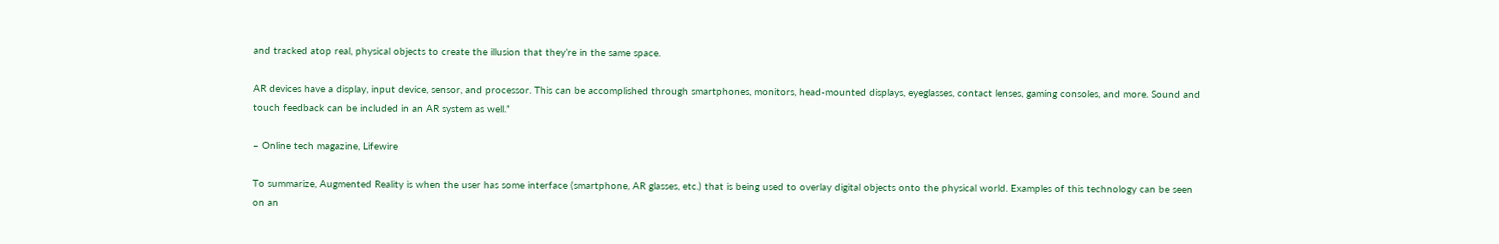and tracked atop real, physical objects to create the illusion that they’re in the same space.

AR devices have a display, input device, sensor, and processor. This can be accomplished through smartphones, monitors, head-mounted displays, eyeglasses, contact lenses, gaming consoles, and more. Sound and touch feedback can be included in an AR system as well.”

– Online tech magazine, Lifewire

To summarize, Augmented Reality is when the user has some interface (smartphone, AR glasses, etc.) that is being used to overlay digital objects onto the physical world. Examples of this technology can be seen on an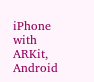iPhone with ARKit, Android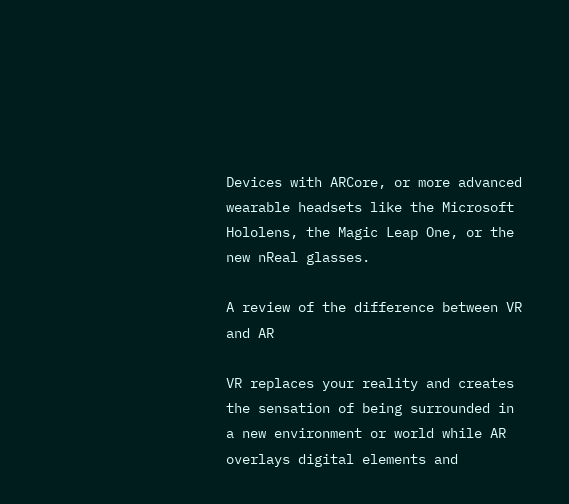Devices with ARCore, or more advanced wearable headsets like the Microsoft Hololens, the Magic Leap One, or the new nReal glasses.

A review of the difference between VR and AR

VR replaces your reality and creates the sensation of being surrounded in a new environment or world while AR overlays digital elements and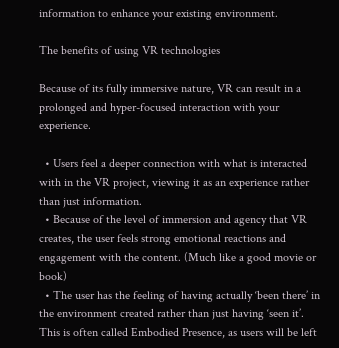information to enhance your existing environment.

The benefits of using VR technologies

Because of its fully immersive nature, VR can result in a prolonged and hyper-focused interaction with your experience.

  • Users feel a deeper connection with what is interacted with in the VR project, viewing it as an experience rather than just information.
  • Because of the level of immersion and agency that VR creates, the user feels strong emotional reactions and engagement with the content. (Much like a good movie or book)
  • The user has the feeling of having actually ‘been there’ in the environment created rather than just having ‘seen it’. This is often called Embodied Presence, as users will be left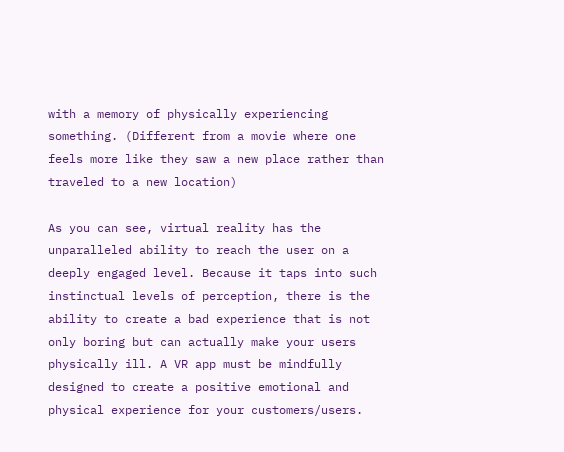with a memory of physically experiencing something. (Different from a movie where one feels more like they saw a new place rather than traveled to a new location)

As you can see, virtual reality has the unparalleled ability to reach the user on a deeply engaged level. Because it taps into such instinctual levels of perception, there is the ability to create a bad experience that is not only boring but can actually make your users physically ill. A VR app must be mindfully designed to create a positive emotional and physical experience for your customers/users.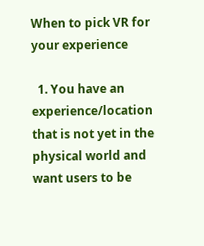When to pick VR for your experience

  1. You have an experience/location that is not yet in the physical world and want users to be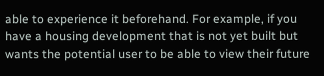able to experience it beforehand. For example, if you have a housing development that is not yet built but wants the potential user to be able to view their future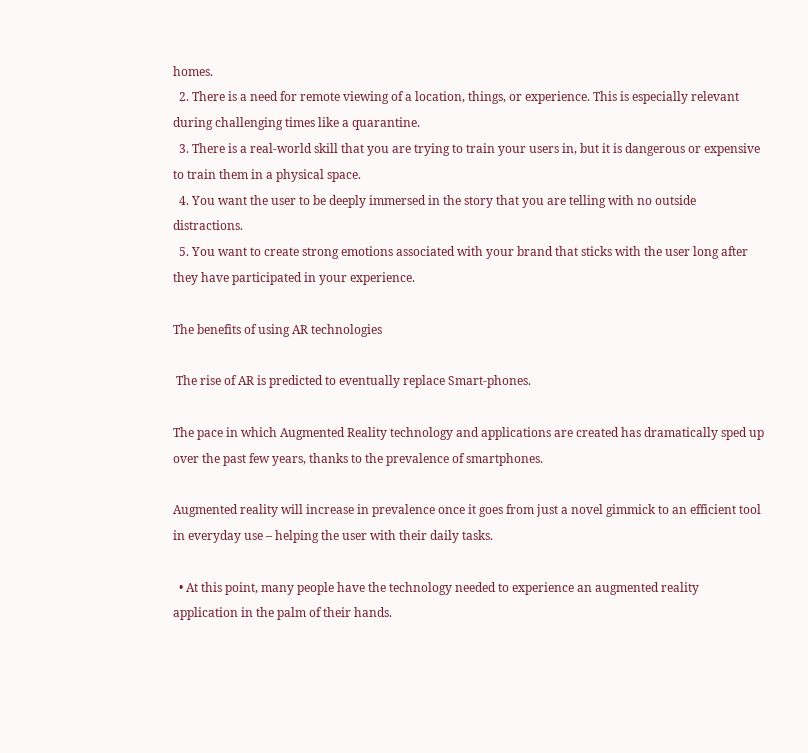homes.
  2. There is a need for remote viewing of a location, things, or experience. This is especially relevant during challenging times like a quarantine.
  3. There is a real-world skill that you are trying to train your users in, but it is dangerous or expensive to train them in a physical space.
  4. You want the user to be deeply immersed in the story that you are telling with no outside distractions.
  5. You want to create strong emotions associated with your brand that sticks with the user long after they have participated in your experience.

The benefits of using AR technologies

 The rise of AR is predicted to eventually replace Smart-phones.

The pace in which Augmented Reality technology and applications are created has dramatically sped up over the past few years, thanks to the prevalence of smartphones.

Augmented reality will increase in prevalence once it goes from just a novel gimmick to an efficient tool in everyday use – helping the user with their daily tasks.

  • At this point, many people have the technology needed to experience an augmented reality application in the palm of their hands.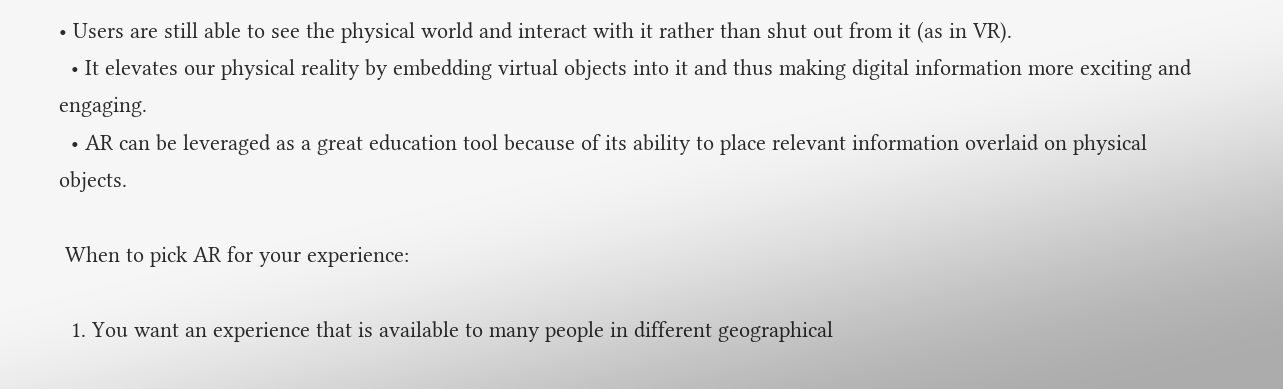• Users are still able to see the physical world and interact with it rather than shut out from it (as in VR).
  • It elevates our physical reality by embedding virtual objects into it and thus making digital information more exciting and engaging.
  • AR can be leveraged as a great education tool because of its ability to place relevant information overlaid on physical objects.

 When to pick AR for your experience:

  1. You want an experience that is available to many people in different geographical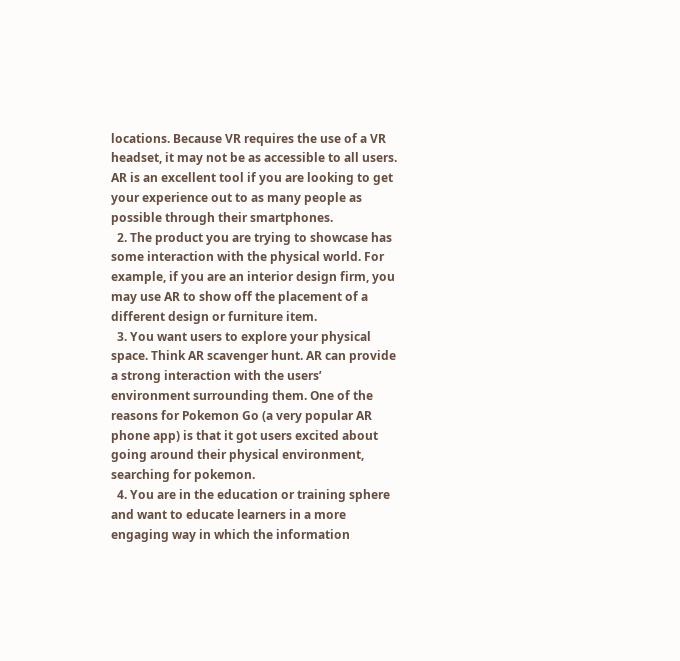locations. Because VR requires the use of a VR headset, it may not be as accessible to all users. AR is an excellent tool if you are looking to get your experience out to as many people as possible through their smartphones.
  2. The product you are trying to showcase has some interaction with the physical world. For example, if you are an interior design firm, you may use AR to show off the placement of a different design or furniture item.
  3. You want users to explore your physical space. Think AR scavenger hunt. AR can provide a strong interaction with the users’ environment surrounding them. One of the reasons for Pokemon Go (a very popular AR phone app) is that it got users excited about going around their physical environment, searching for pokemon.
  4. You are in the education or training sphere and want to educate learners in a more engaging way in which the information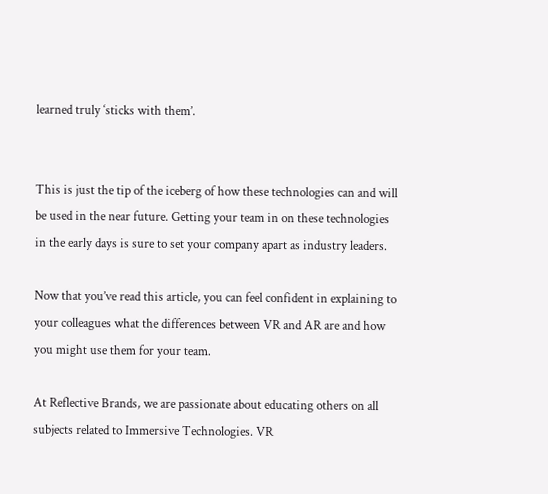learned truly ‘sticks with them’.


This is just the tip of the iceberg of how these technologies can and will be used in the near future. Getting your team in on these technologies in the early days is sure to set your company apart as industry leaders.

Now that you’ve read this article, you can feel confident in explaining to your colleagues what the differences between VR and AR are and how you might use them for your team.

At Reflective Brands, we are passionate about educating others on all subjects related to Immersive Technologies. VR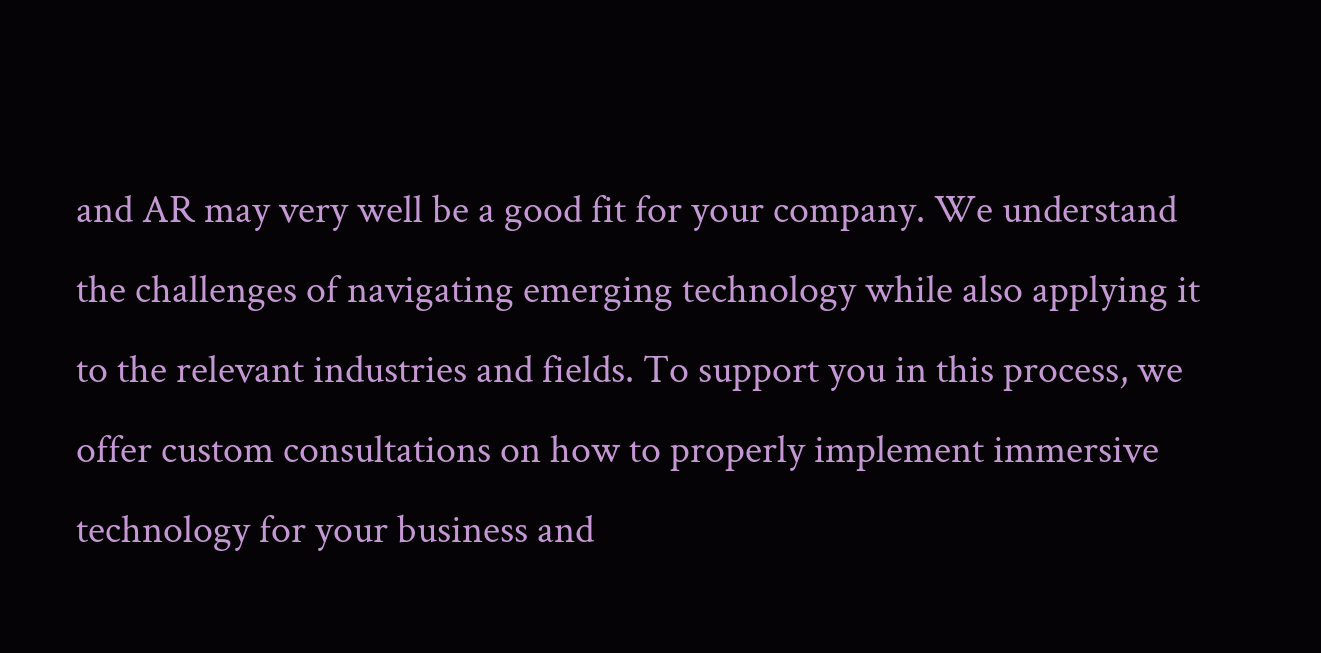and AR may very well be a good fit for your company. We understand the challenges of navigating emerging technology while also applying it to the relevant industries and fields. To support you in this process, we offer custom consultations on how to properly implement immersive technology for your business and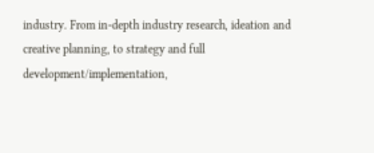industry. From in-depth industry research, ideation and creative planning, to strategy and full development/implementation,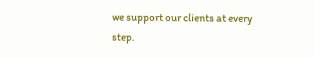we support our clients at every step.